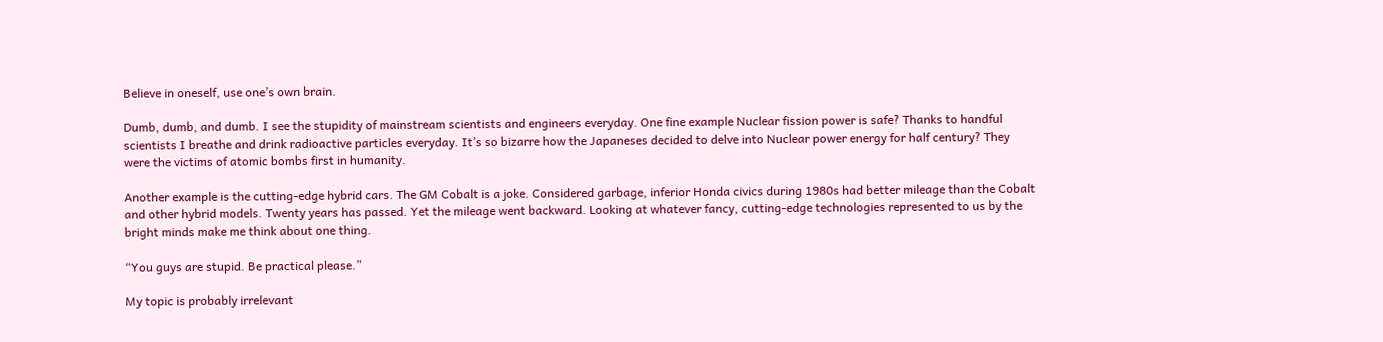Believe in oneself, use one’s own brain.

Dumb, dumb, and dumb. I see the stupidity of mainstream scientists and engineers everyday. One fine example Nuclear fission power is safe? Thanks to handful scientists I breathe and drink radioactive particles everyday. It’s so bizarre how the Japaneses decided to delve into Nuclear power energy for half century? They were the victims of atomic bombs first in humanity.

Another example is the cutting-edge hybrid cars. The GM Cobalt is a joke. Considered garbage, inferior Honda civics during 1980s had better mileage than the Cobalt and other hybrid models. Twenty years has passed. Yet the mileage went backward. Looking at whatever fancy, cutting-edge technologies represented to us by the bright minds make me think about one thing.

“You guys are stupid. Be practical please.”

My topic is probably irrelevant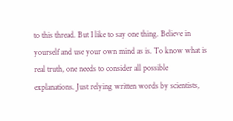to this thread. But I like to say one thing. Believe in yourself and use your own mind as is. To know what is real truth, one needs to consider all possible explanations. Just relying written words by scientists,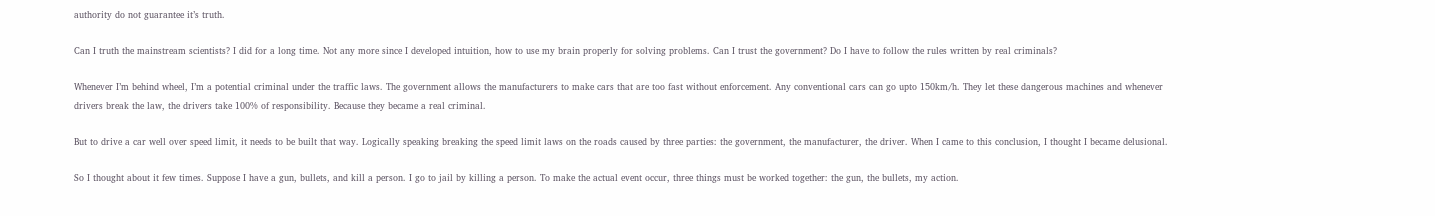authority do not guarantee it’s truth.

Can I truth the mainstream scientists? I did for a long time. Not any more since I developed intuition, how to use my brain properly for solving problems. Can I trust the government? Do I have to follow the rules written by real criminals?

Whenever I’m behind wheel, I’m a potential criminal under the traffic laws. The government allows the manufacturers to make cars that are too fast without enforcement. Any conventional cars can go upto 150km/h. They let these dangerous machines and whenever drivers break the law, the drivers take 100% of responsibility. Because they became a real criminal.

But to drive a car well over speed limit, it needs to be built that way. Logically speaking breaking the speed limit laws on the roads caused by three parties: the government, the manufacturer, the driver. When I came to this conclusion, I thought I became delusional.

So I thought about it few times. Suppose I have a gun, bullets, and kill a person. I go to jail by killing a person. To make the actual event occur, three things must be worked together: the gun, the bullets, my action.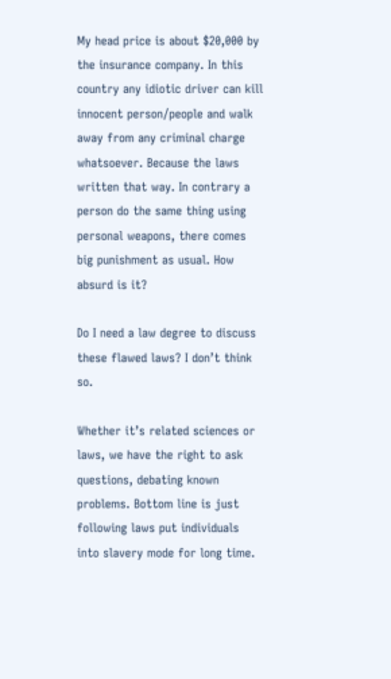My head price is about $20,000 by the insurance company. In this country any idiotic driver can kill innocent person/people and walk away from any criminal charge whatsoever. Because the laws written that way. In contrary a person do the same thing using personal weapons, there comes big punishment as usual. How absurd is it?

Do I need a law degree to discuss these flawed laws? I don’t think so.

Whether it’s related sciences or laws, we have the right to ask questions, debating known problems. Bottom line is just following laws put individuals into slavery mode for long time.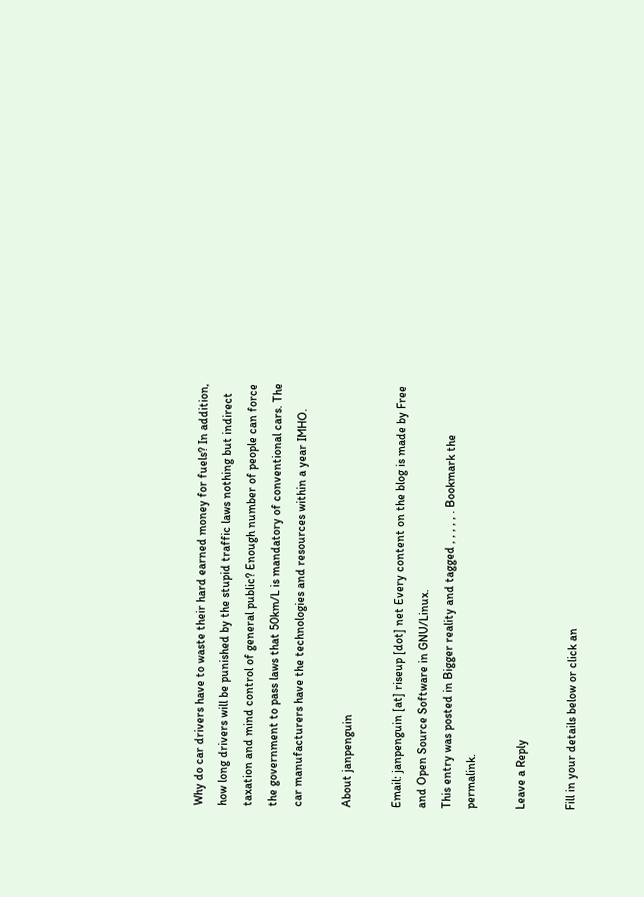Why do car drivers have to waste their hard earned money for fuels? In addition, how long drivers will be punished by the stupid traffic laws nothing but indirect taxation and mind control of general public? Enough number of people can force the government to pass laws that 50km/L is mandatory of conventional cars. The car manufacturers have the technologies and resources within a year IMHO.

About janpenguin

Email: janpenguin [at] riseup [dot] net Every content on the blog is made by Free and Open Source Software in GNU/Linux.
This entry was posted in Bigger reality and tagged , , , , , . Bookmark the permalink.

Leave a Reply

Fill in your details below or click an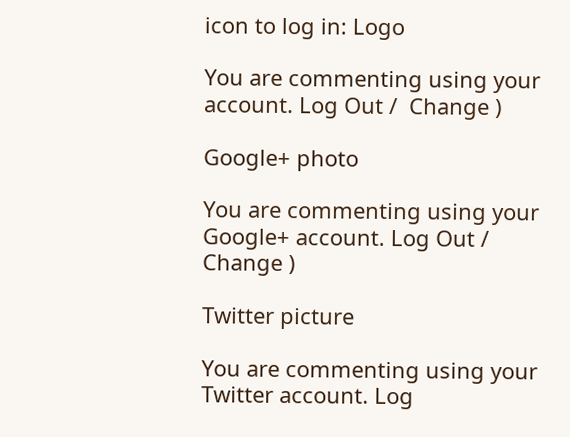icon to log in: Logo

You are commenting using your account. Log Out /  Change )

Google+ photo

You are commenting using your Google+ account. Log Out /  Change )

Twitter picture

You are commenting using your Twitter account. Log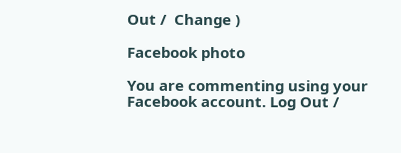Out /  Change )

Facebook photo

You are commenting using your Facebook account. Log Out /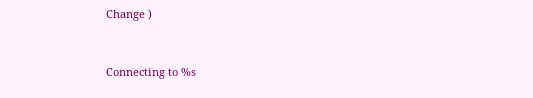Change )


Connecting to %s